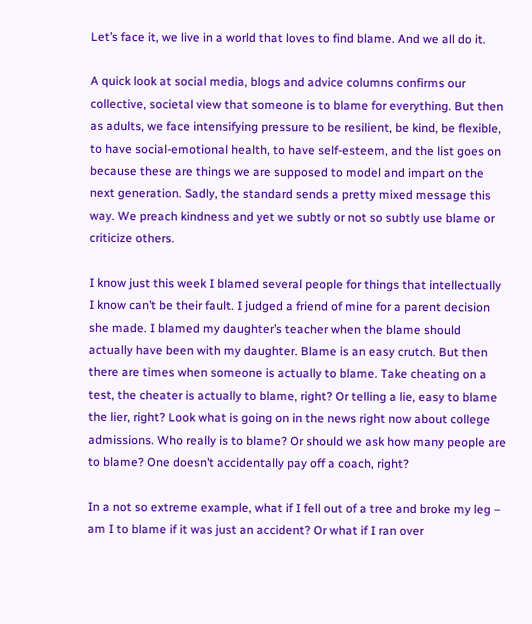Let’s face it, we live in a world that loves to find blame. And we all do it.

A quick look at social media, blogs and advice columns confirms our collective, societal view that someone is to blame for everything. But then as adults, we face intensifying pressure to be resilient, be kind, be flexible, to have social-emotional health, to have self-esteem, and the list goes on because these are things we are supposed to model and impart on the next generation. Sadly, the standard sends a pretty mixed message this way. We preach kindness and yet we subtly or not so subtly use blame or criticize others.

I know just this week I blamed several people for things that intellectually I know can’t be their fault. I judged a friend of mine for a parent decision she made. I blamed my daughter’s teacher when the blame should actually have been with my daughter. Blame is an easy crutch. But then there are times when someone is actually to blame. Take cheating on a test, the cheater is actually to blame, right? Or telling a lie, easy to blame the lier, right? Look what is going on in the news right now about college admissions. Who really is to blame? Or should we ask how many people are to blame? One doesn’t accidentally pay off a coach, right?

In a not so extreme example, what if I fell out of a tree and broke my leg – am I to blame if it was just an accident? Or what if I ran over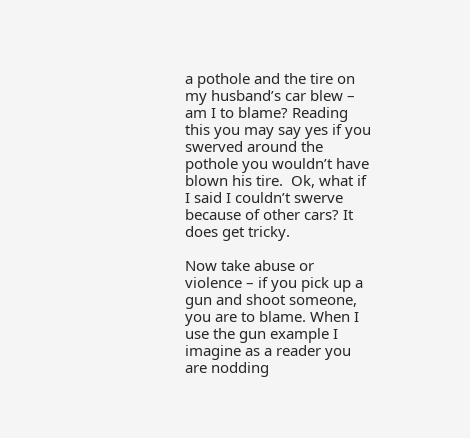a pothole and the tire on my husband’s car blew – am I to blame? Reading this you may say yes if you swerved around the pothole you wouldn’t have blown his tire.  Ok, what if I said I couldn’t swerve because of other cars? It does get tricky.

Now take abuse or violence – if you pick up a gun and shoot someone, you are to blame. When I use the gun example I imagine as a reader you are nodding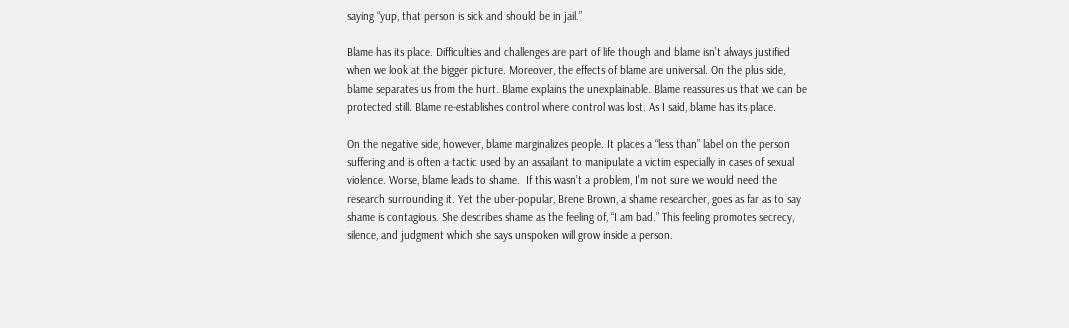saying “yup, that person is sick and should be in jail.”

Blame has its place. Difficulties and challenges are part of life though and blame isn’t always justified when we look at the bigger picture. Moreover, the effects of blame are universal. On the plus side, blame separates us from the hurt. Blame explains the unexplainable. Blame reassures us that we can be protected still. Blame re-establishes control where control was lost. As I said, blame has its place.

On the negative side, however, blame marginalizes people. It places a “less than” label on the person suffering and is often a tactic used by an assailant to manipulate a victim especially in cases of sexual violence. Worse, blame leads to shame.  If this wasn’t a problem, I’m not sure we would need the research surrounding it. Yet the uber-popular, Brene Brown, a shame researcher, goes as far as to say shame is contagious. She describes shame as the feeling of, “I am bad.” This feeling promotes secrecy, silence, and judgment which she says unspoken will grow inside a person.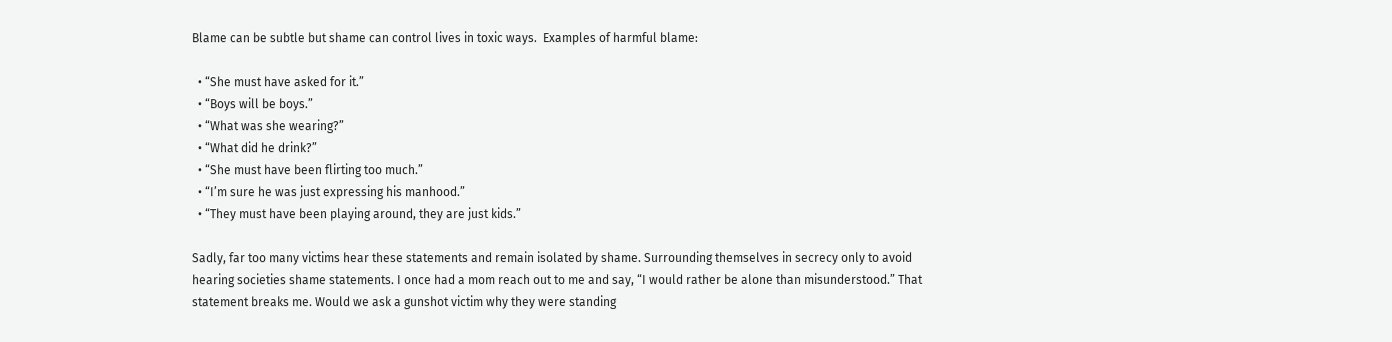Blame can be subtle but shame can control lives in toxic ways.  Examples of harmful blame:

  • “She must have asked for it.”
  • “Boys will be boys.”
  • “What was she wearing?”
  • “What did he drink?”
  • “She must have been flirting too much.”
  • “I’m sure he was just expressing his manhood.”
  • “They must have been playing around, they are just kids.”

Sadly, far too many victims hear these statements and remain isolated by shame. Surrounding themselves in secrecy only to avoid hearing societies shame statements. I once had a mom reach out to me and say, “I would rather be alone than misunderstood.” That statement breaks me. Would we ask a gunshot victim why they were standing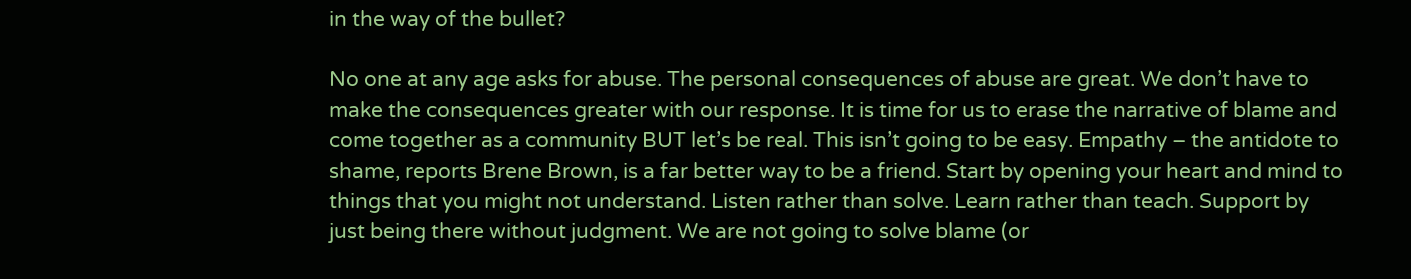in the way of the bullet?

No one at any age asks for abuse. The personal consequences of abuse are great. We don’t have to make the consequences greater with our response. It is time for us to erase the narrative of blame and come together as a community BUT let’s be real. This isn’t going to be easy. Empathy – the antidote to shame, reports Brene Brown, is a far better way to be a friend. Start by opening your heart and mind to things that you might not understand. Listen rather than solve. Learn rather than teach. Support by just being there without judgment. We are not going to solve blame (or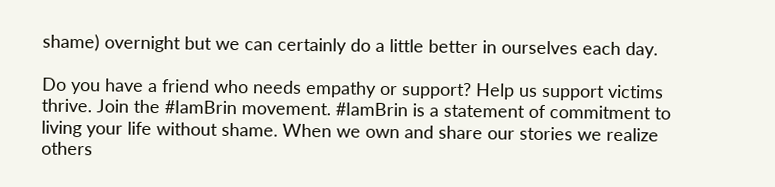shame) overnight but we can certainly do a little better in ourselves each day.

Do you have a friend who needs empathy or support? Help us support victims thrive. Join the #IamBrin movement. #IamBrin is a statement of commitment to living your life without shame. When we own and share our stories we realize others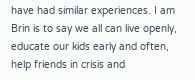have had similar experiences. I am Brin is to say we all can live openly, educate our kids early and often, help friends in crisis and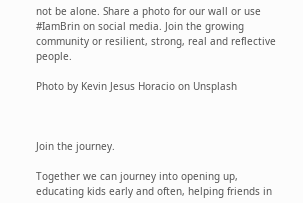not be alone. Share a photo for our wall or use #IamBrin on social media. Join the growing community or resilient, strong, real and reflective people.

Photo by Kevin Jesus Horacio on Unsplash



Join the journey.

Together we can journey into opening up, educating kids early and often, helping friends in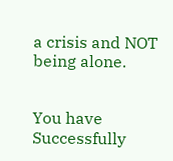a crisis and NOT being alone.


You have Successfully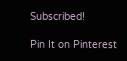Subscribed!

Pin It on Pinterest